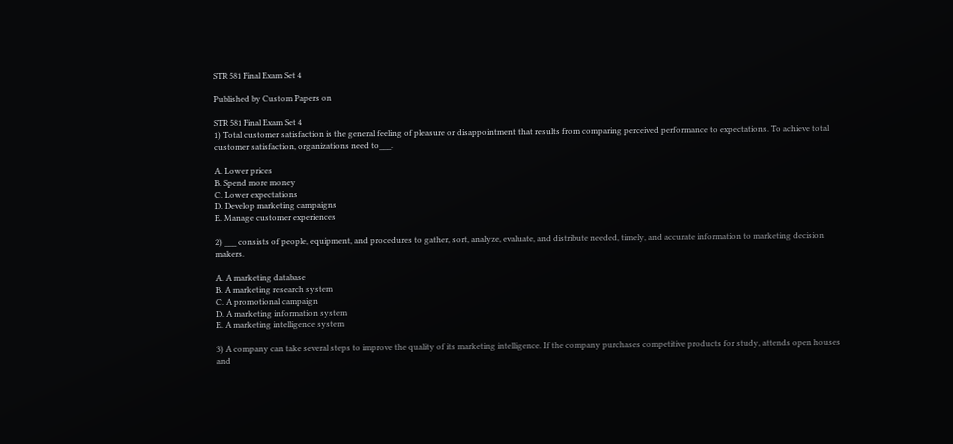STR 581 Final Exam Set 4

Published by Custom Papers on

STR 581 Final Exam Set 4
1) Total customer satisfaction is the general feeling of pleasure or disappointment that results from comparing perceived performance to expectations. To achieve total customer satisfaction, organizations need to___.

A. Lower prices
B. Spend more money
C. Lower expectations
D. Develop marketing campaigns
E. Manage customer experiences

2) ___ consists of people, equipment, and procedures to gather, sort, analyze, evaluate, and distribute needed, timely, and accurate information to marketing decision makers.

A. A marketing database
B. A marketing research system
C. A promotional campaign
D. A marketing information system
E. A marketing intelligence system

3) A company can take several steps to improve the quality of its marketing intelligence. If the company purchases competitive products for study, attends open houses and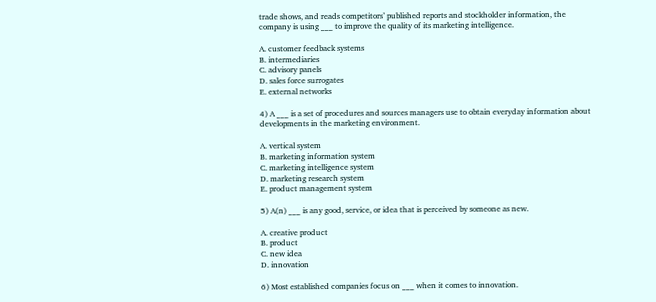trade shows, and reads competitors’ published reports and stockholder information, the company is using ___ to improve the quality of its marketing intelligence.

A. customer feedback systems
B. intermediaries
C. advisory panels
D. sales force surrogates
E. external networks

4) A ___ is a set of procedures and sources managers use to obtain everyday information about developments in the marketing environment.

A. vertical system
B. marketing information system
C. marketing intelligence system
D. marketing research system
E. product management system

5) A(n) ___ is any good, service, or idea that is perceived by someone as new.

A. creative product
B. product
C. new idea
D. innovation

6) Most established companies focus on ___ when it comes to innovation.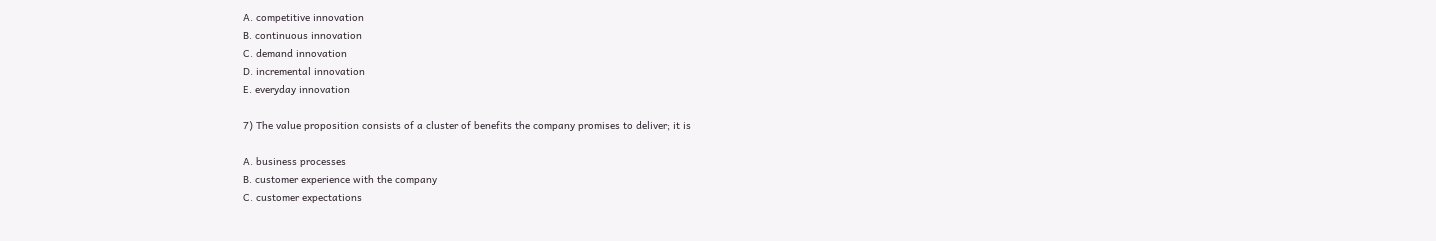A. competitive innovation
B. continuous innovation
C. demand innovation
D. incremental innovation
E. everyday innovation

7) The value proposition consists of a cluster of benefits the company promises to deliver; it is

A. business processes
B. customer experience with the company
C. customer expectations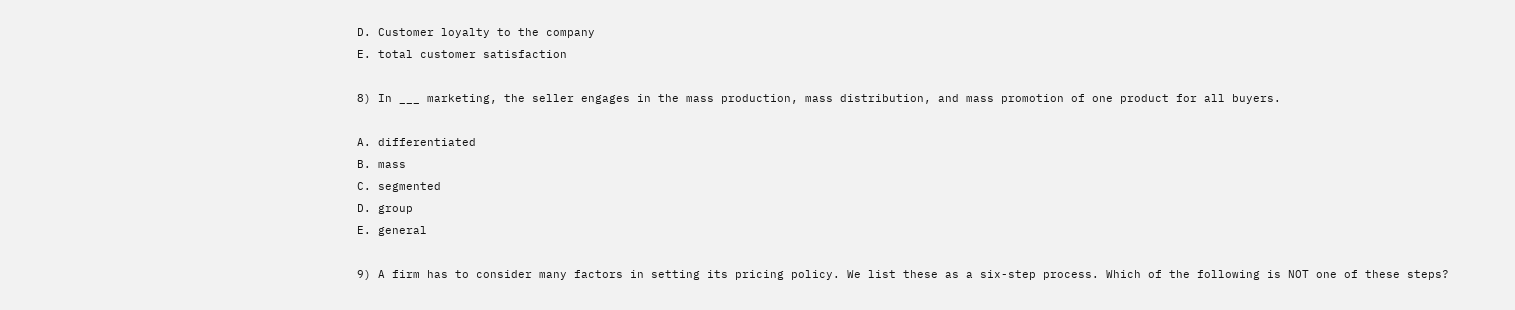D. Customer loyalty to the company
E. total customer satisfaction

8) In ___ marketing, the seller engages in the mass production, mass distribution, and mass promotion of one product for all buyers.

A. differentiated
B. mass
C. segmented
D. group
E. general

9) A firm has to consider many factors in setting its pricing policy. We list these as a six-step process. Which of the following is NOT one of these steps?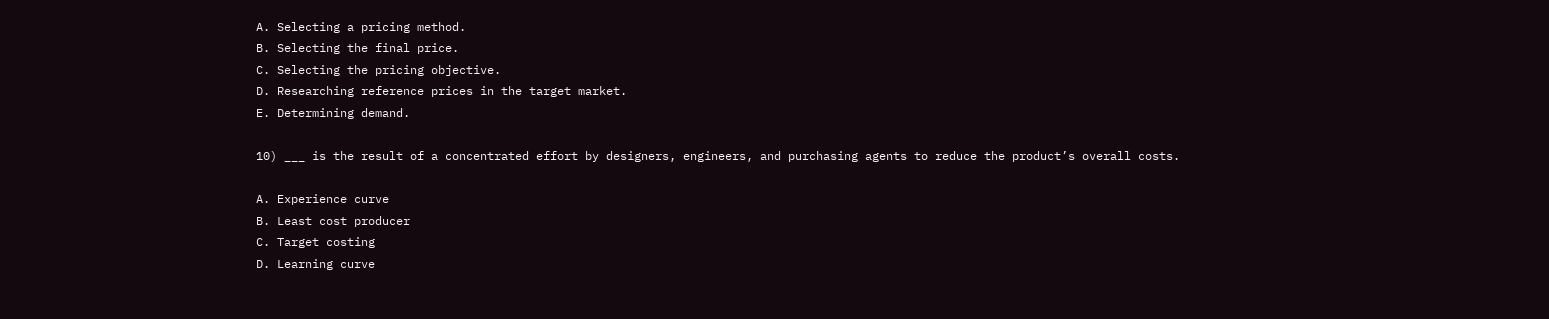A. Selecting a pricing method.
B. Selecting the final price.
C. Selecting the pricing objective.
D. Researching reference prices in the target market.
E. Determining demand.

10) ___ is the result of a concentrated effort by designers, engineers, and purchasing agents to reduce the product’s overall costs.

A. Experience curve
B. Least cost producer
C. Target costing
D. Learning curve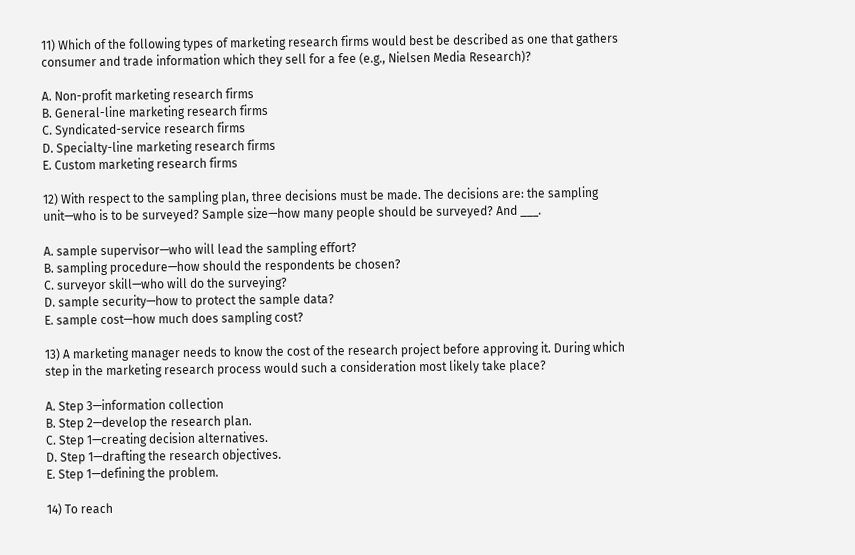11) Which of the following types of marketing research firms would best be described as one that gathers consumer and trade information which they sell for a fee (e.g., Nielsen Media Research)?

A. Non-profit marketing research firms
B. General-line marketing research firms
C. Syndicated-service research firms
D. Specialty-line marketing research firms
E. Custom marketing research firms

12) With respect to the sampling plan, three decisions must be made. The decisions are: the sampling unit—who is to be surveyed? Sample size—how many people should be surveyed? And ___.

A. sample supervisor—who will lead the sampling effort?
B. sampling procedure—how should the respondents be chosen?
C. surveyor skill—who will do the surveying?
D. sample security—how to protect the sample data?
E. sample cost—how much does sampling cost?

13) A marketing manager needs to know the cost of the research project before approving it. During which step in the marketing research process would such a consideration most likely take place?

A. Step 3—information collection
B. Step 2—develop the research plan.
C. Step 1—creating decision alternatives.
D. Step 1—drafting the research objectives.
E. Step 1—defining the problem.

14) To reach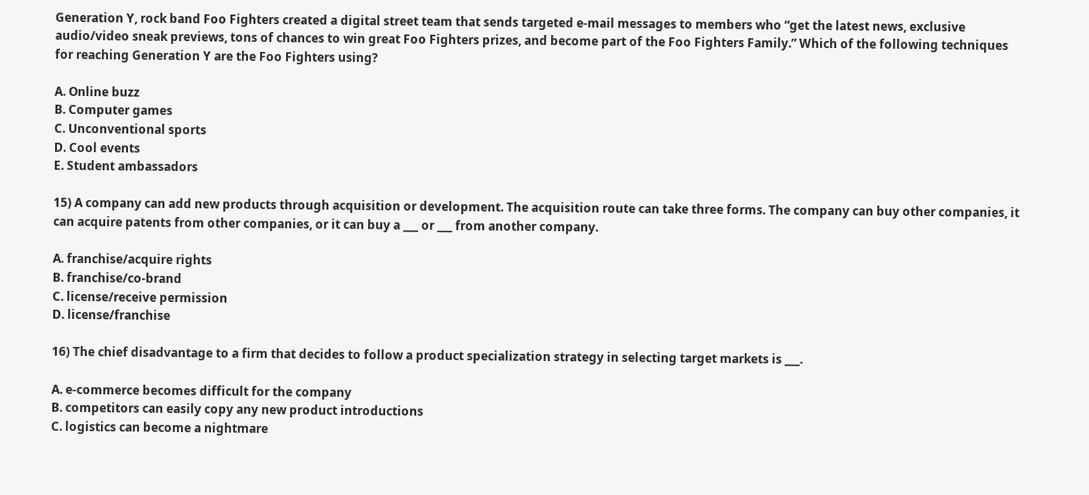Generation Y, rock band Foo Fighters created a digital street team that sends targeted e-mail messages to members who “get the latest news, exclusive audio/video sneak previews, tons of chances to win great Foo Fighters prizes, and become part of the Foo Fighters Family.” Which of the following techniques for reaching Generation Y are the Foo Fighters using?

A. Online buzz
B. Computer games
C. Unconventional sports
D. Cool events
E. Student ambassadors

15) A company can add new products through acquisition or development. The acquisition route can take three forms. The company can buy other companies, it can acquire patents from other companies, or it can buy a ___ or ___ from another company.

A. franchise/acquire rights
B. franchise/co-brand
C. license/receive permission
D. license/franchise

16) The chief disadvantage to a firm that decides to follow a product specialization strategy in selecting target markets is ___.

A. e-commerce becomes difficult for the company
B. competitors can easily copy any new product introductions
C. logistics can become a nightmare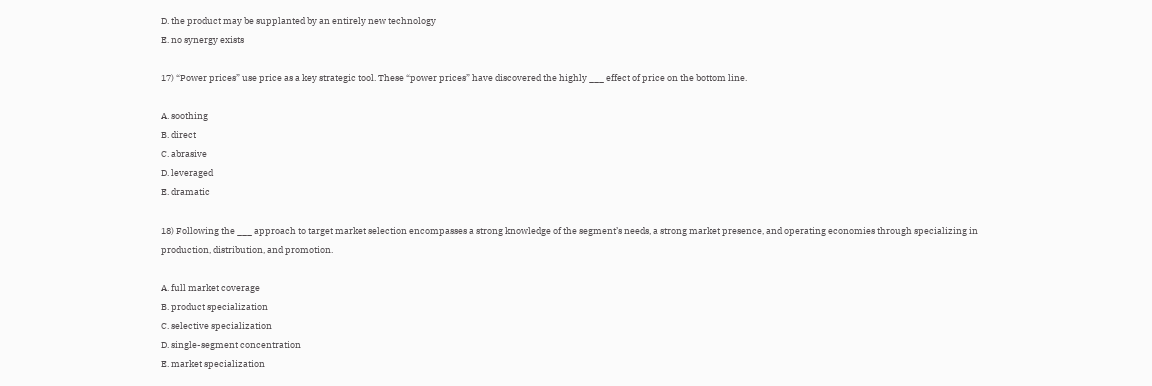D. the product may be supplanted by an entirely new technology
E. no synergy exists

17) “Power prices” use price as a key strategic tool. These “power prices” have discovered the highly ___ effect of price on the bottom line.

A. soothing
B. direct
C. abrasive
D. leveraged
E. dramatic

18) Following the ___ approach to target market selection encompasses a strong knowledge of the segment’s needs, a strong market presence, and operating economies through specializing in production, distribution, and promotion.

A. full market coverage
B. product specialization
C. selective specialization
D. single-segment concentration
E. market specialization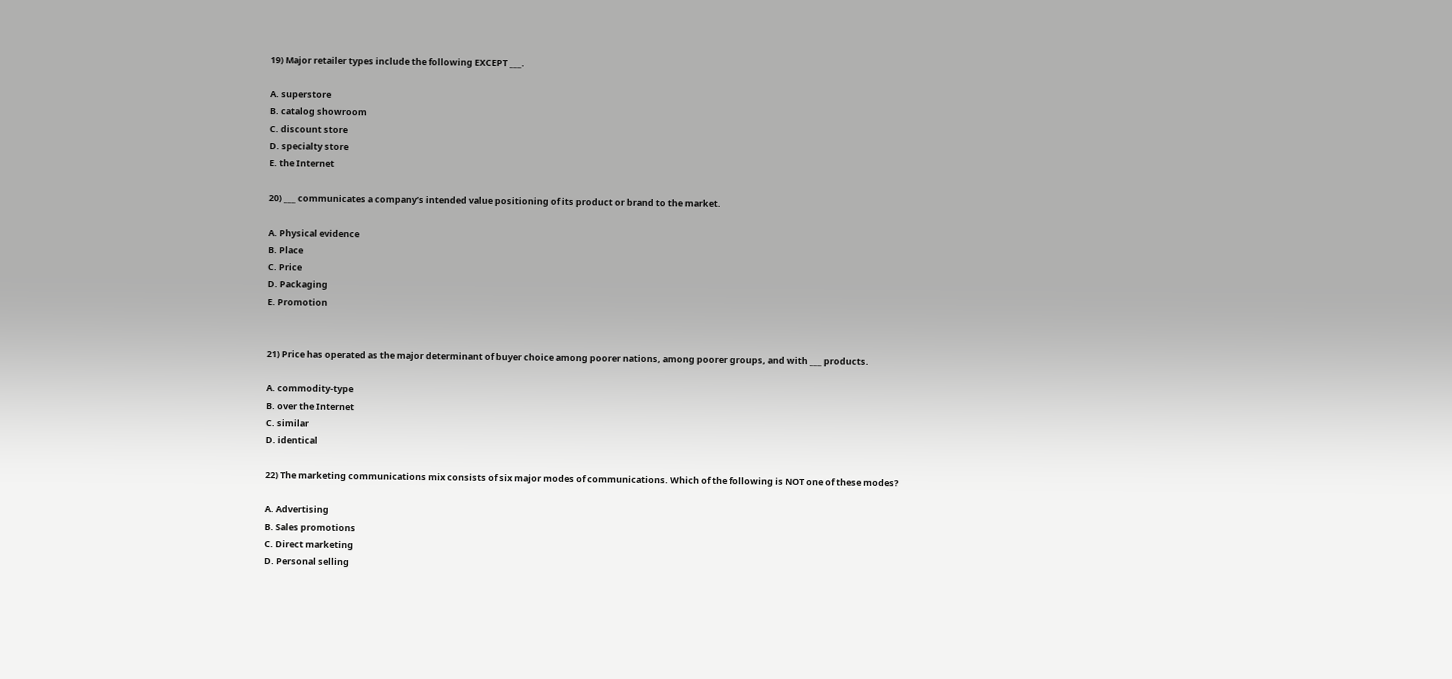19) Major retailer types include the following EXCEPT ___.

A. superstore
B. catalog showroom
C. discount store
D. specialty store
E. the Internet

20) ___ communicates a company’s intended value positioning of its product or brand to the market.

A. Physical evidence
B. Place
C. Price
D. Packaging
E. Promotion


21) Price has operated as the major determinant of buyer choice among poorer nations, among poorer groups, and with ___ products.

A. commodity-type
B. over the Internet
C. similar
D. identical

22) The marketing communications mix consists of six major modes of communications. Which of the following is NOT one of these modes?

A. Advertising
B. Sales promotions
C. Direct marketing
D. Personal selling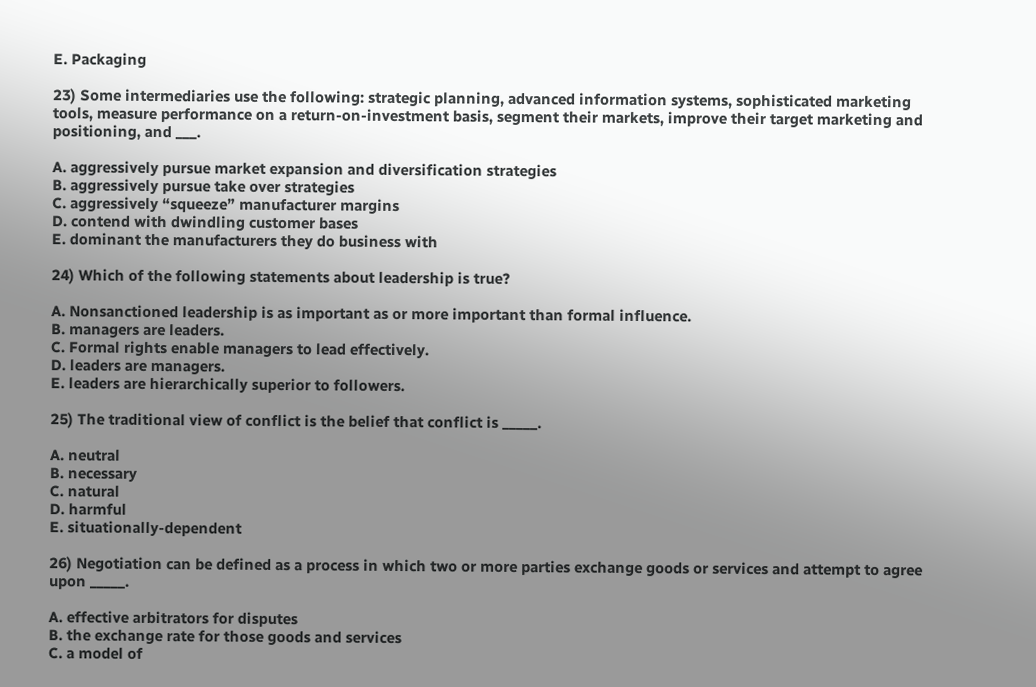E. Packaging

23) Some intermediaries use the following: strategic planning, advanced information systems, sophisticated marketing tools, measure performance on a return-on-investment basis, segment their markets, improve their target marketing and positioning, and ___.

A. aggressively pursue market expansion and diversification strategies
B. aggressively pursue take over strategies
C. aggressively “squeeze” manufacturer margins
D. contend with dwindling customer bases
E. dominant the manufacturers they do business with

24) Which of the following statements about leadership is true?

A. Nonsanctioned leadership is as important as or more important than formal influence.
B. managers are leaders.
C. Formal rights enable managers to lead effectively.
D. leaders are managers.
E. leaders are hierarchically superior to followers.

25) The traditional view of conflict is the belief that conflict is _____.

A. neutral
B. necessary
C. natural
D. harmful
E. situationally-dependent

26) Negotiation can be defined as a process in which two or more parties exchange goods or services and attempt to agree upon _____.

A. effective arbitrators for disputes
B. the exchange rate for those goods and services
C. a model of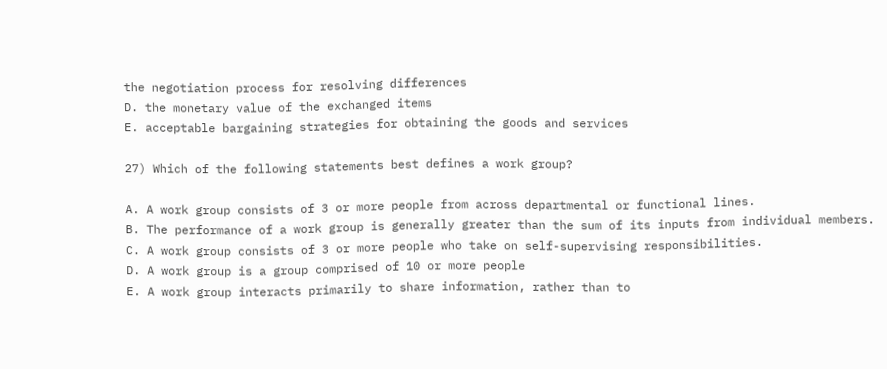the negotiation process for resolving differences
D. the monetary value of the exchanged items
E. acceptable bargaining strategies for obtaining the goods and services

27) Which of the following statements best defines a work group?

A. A work group consists of 3 or more people from across departmental or functional lines.
B. The performance of a work group is generally greater than the sum of its inputs from individual members.
C. A work group consists of 3 or more people who take on self-supervising responsibilities.
D. A work group is a group comprised of 10 or more people
E. A work group interacts primarily to share information, rather than to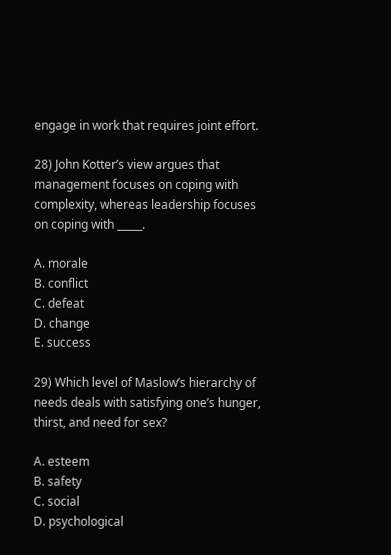engage in work that requires joint effort.

28) John Kotter’s view argues that management focuses on coping with complexity, whereas leadership focuses on coping with _____.

A. morale
B. conflict
C. defeat
D. change
E. success

29) Which level of Maslow’s hierarchy of needs deals with satisfying one’s hunger, thirst, and need for sex?

A. esteem
B. safety
C. social
D. psychological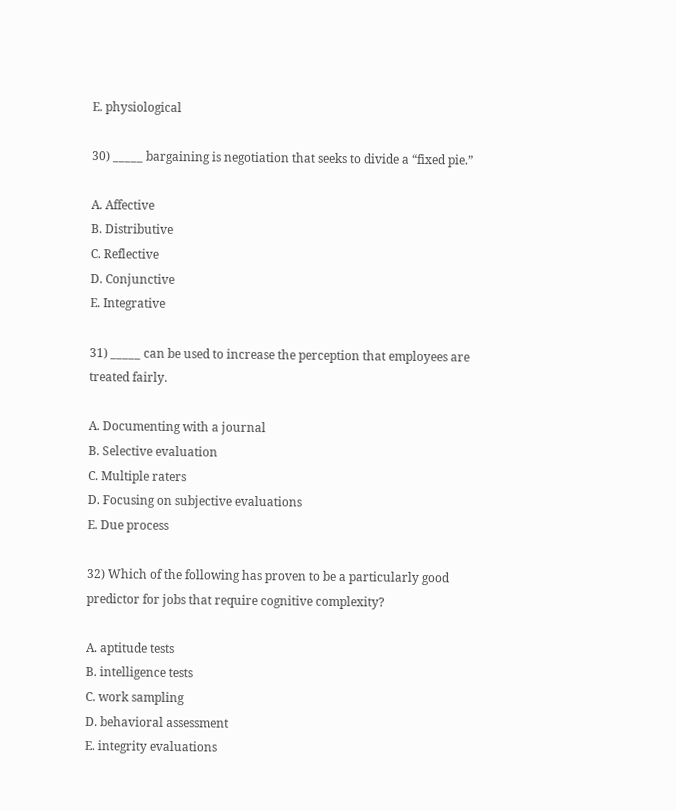E. physiological

30) _____ bargaining is negotiation that seeks to divide a “fixed pie.”

A. Affective
B. Distributive
C. Reflective
D. Conjunctive
E. Integrative

31) _____ can be used to increase the perception that employees are treated fairly.

A. Documenting with a journal
B. Selective evaluation
C. Multiple raters
D. Focusing on subjective evaluations
E. Due process

32) Which of the following has proven to be a particularly good predictor for jobs that require cognitive complexity?

A. aptitude tests
B. intelligence tests
C. work sampling
D. behavioral assessment
E. integrity evaluations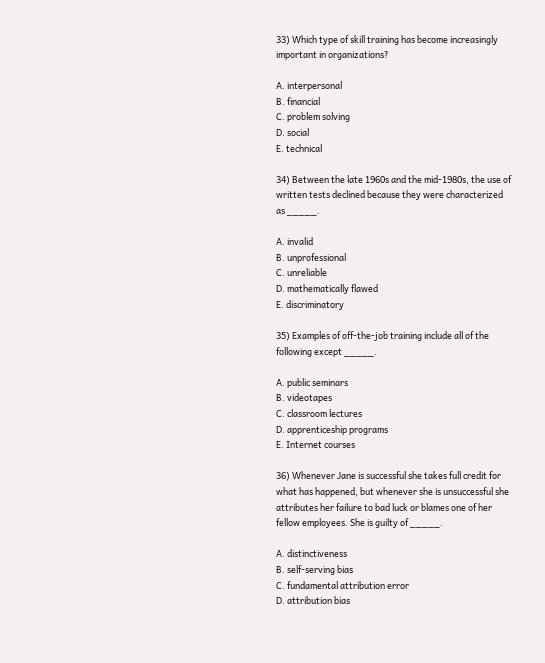33) Which type of skill training has become increasingly important in organizations?

A. interpersonal
B. financial
C. problem solving
D. social
E. technical

34) Between the late 1960s and the mid-1980s, the use of written tests declined because they were characterized as _____.

A. invalid
B. unprofessional
C. unreliable
D. mathematically flawed
E. discriminatory

35) Examples of off-the-job training include all of the following except _____.

A. public seminars
B. videotapes
C. classroom lectures
D. apprenticeship programs
E. Internet courses

36) Whenever Jane is successful she takes full credit for what has happened, but whenever she is unsuccessful she attributes her failure to bad luck or blames one of her fellow employees. She is guilty of _____.

A. distinctiveness
B. self-serving bias
C. fundamental attribution error
D. attribution bias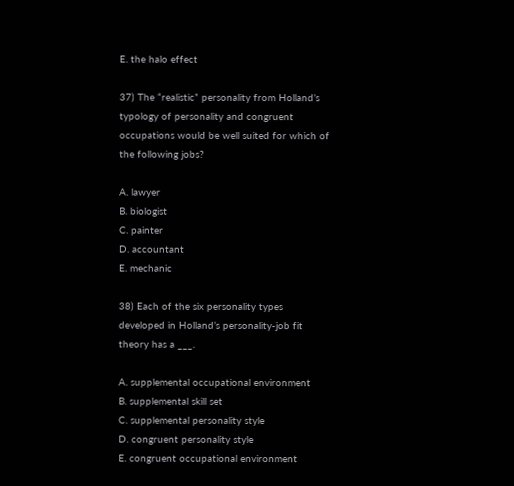E. the halo effect

37) The “realistic” personality from Holland’s typology of personality and congruent occupations would be well suited for which of the following jobs?

A. lawyer
B. biologist
C. painter
D. accountant
E. mechanic

38) Each of the six personality types developed in Holland’s personality-job fit theory has a ___.

A. supplemental occupational environment
B. supplemental skill set
C. supplemental personality style
D. congruent personality style
E. congruent occupational environment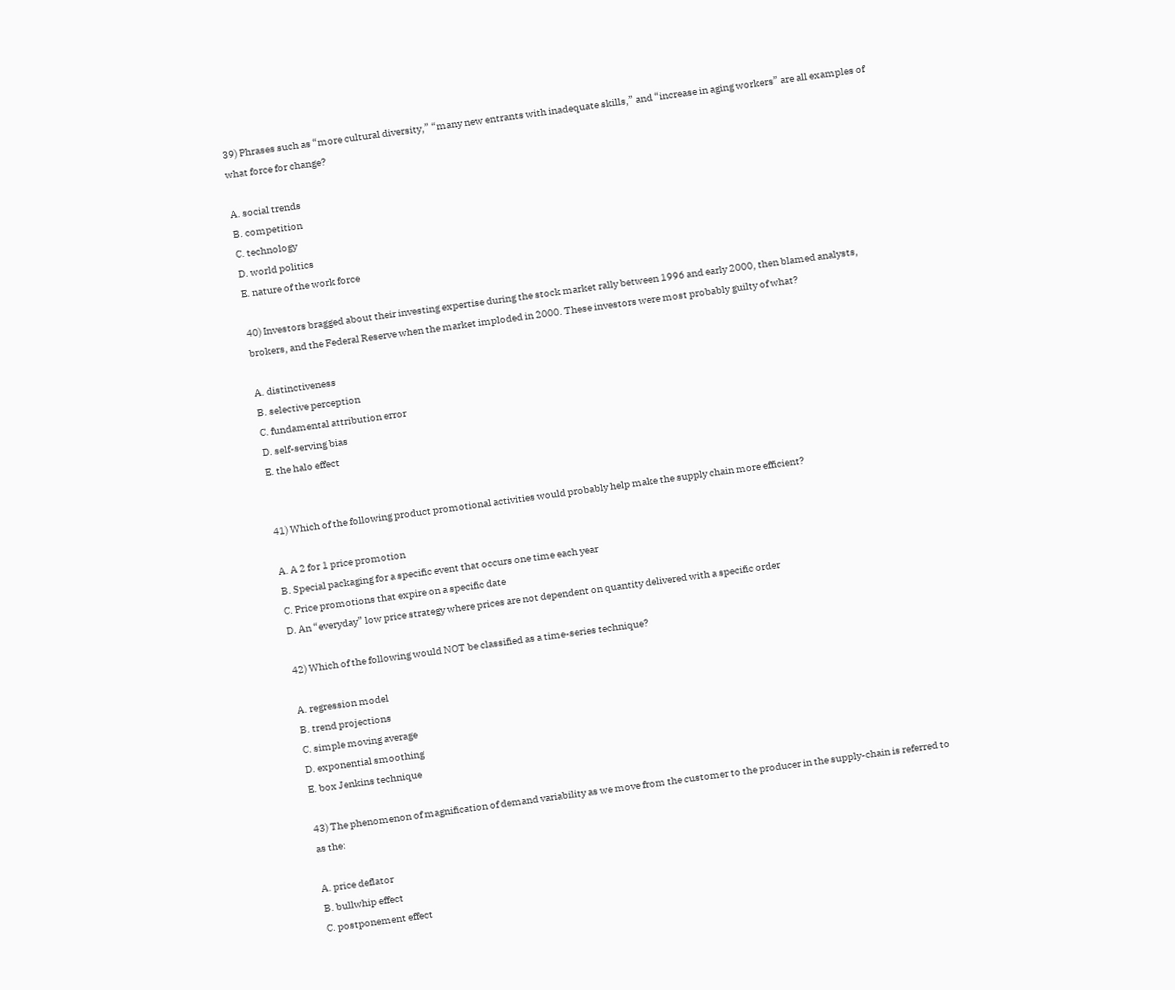39) Phrases such as “more cultural diversity,” “many new entrants with inadequate skills,” and “increase in aging workers” are all examples of what force for change?

A. social trends
B. competition
C. technology
D. world politics
E. nature of the work force

40) Investors bragged about their investing expertise during the stock market rally between 1996 and early 2000, then blamed analysts, brokers, and the Federal Reserve when the market imploded in 2000. These investors were most probably guilty of what?

A. distinctiveness
B. selective perception
C. fundamental attribution error
D. self-serving bias
E. the halo effect


41) Which of the following product promotional activities would probably help make the supply chain more efficient?

A. A 2 for 1 price promotion
B. Special packaging for a specific event that occurs one time each year
C. Price promotions that expire on a specific date
D. An “everyday” low price strategy where prices are not dependent on quantity delivered with a specific order

42) Which of the following would NOT be classified as a time-series technique?

A. regression model
B. trend projections
C. simple moving average
D. exponential smoothing
E. box Jenkins technique

43) The phenomenon of magnification of demand variability as we move from the customer to the producer in the supply-chain is referred to as the:

A. price deflator
B. bullwhip effect
C. postponement effect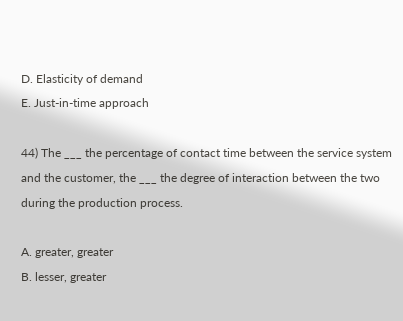D. Elasticity of demand
E. Just-in-time approach

44) The ___ the percentage of contact time between the service system and the customer, the ___ the degree of interaction between the two during the production process.

A. greater, greater
B. lesser, greater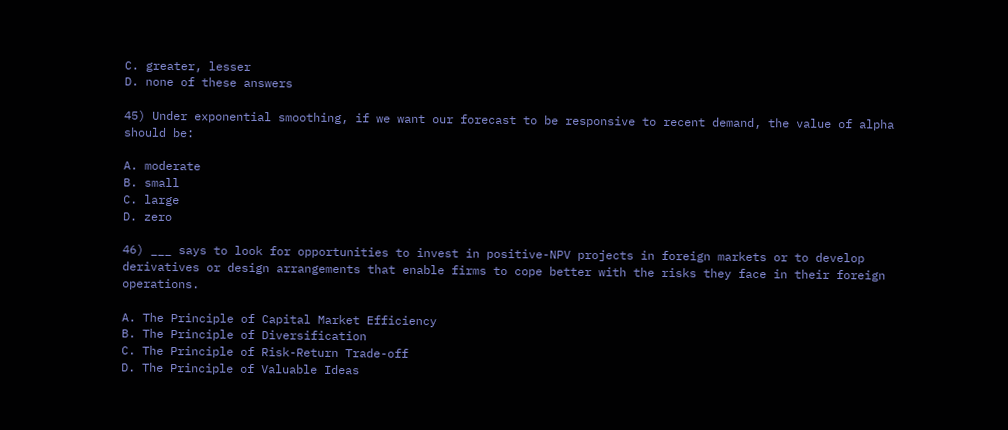C. greater, lesser
D. none of these answers

45) Under exponential smoothing, if we want our forecast to be responsive to recent demand, the value of alpha should be:

A. moderate
B. small
C. large
D. zero

46) ___ says to look for opportunities to invest in positive-NPV projects in foreign markets or to develop derivatives or design arrangements that enable firms to cope better with the risks they face in their foreign operations.

A. The Principle of Capital Market Efficiency
B. The Principle of Diversification
C. The Principle of Risk-Return Trade-off
D. The Principle of Valuable Ideas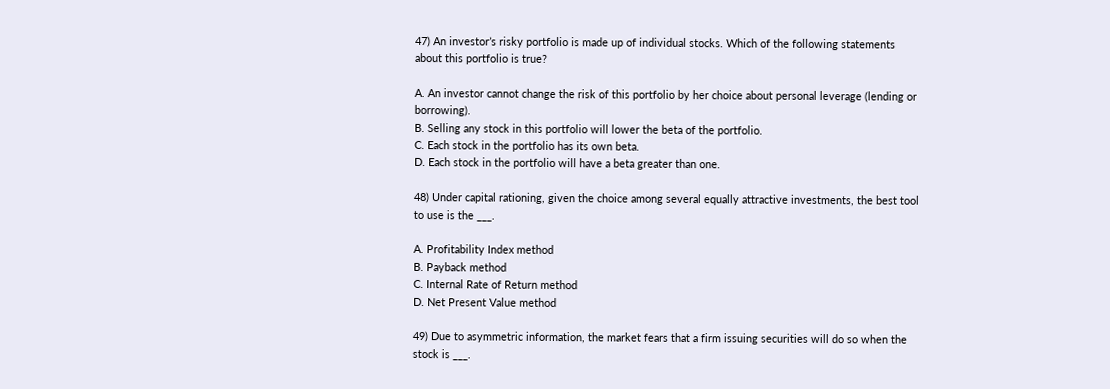47) An investor’s risky portfolio is made up of individual stocks. Which of the following statements about this portfolio is true?

A. An investor cannot change the risk of this portfolio by her choice about personal leverage (lending or borrowing).
B. Selling any stock in this portfolio will lower the beta of the portfolio.
C. Each stock in the portfolio has its own beta.
D. Each stock in the portfolio will have a beta greater than one.

48) Under capital rationing, given the choice among several equally attractive investments, the best tool to use is the ___.

A. Profitability Index method
B. Payback method
C. Internal Rate of Return method
D. Net Present Value method

49) Due to asymmetric information, the market fears that a firm issuing securities will do so when the stock is ___.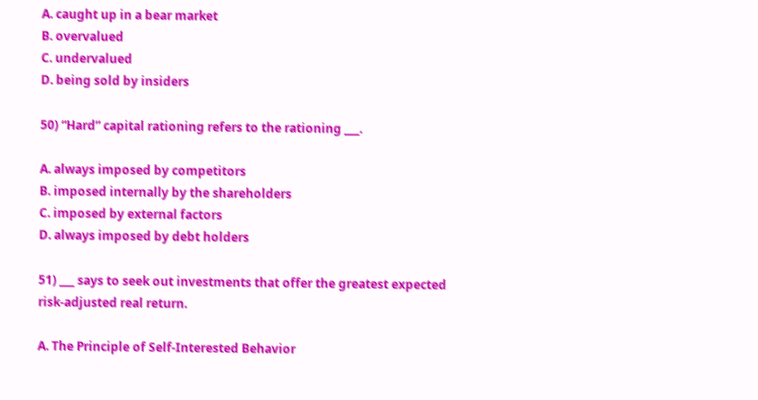A. caught up in a bear market
B. overvalued
C. undervalued
D. being sold by insiders

50) “Hard” capital rationing refers to the rationing ___.

A. always imposed by competitors
B. imposed internally by the shareholders
C. imposed by external factors
D. always imposed by debt holders

51) ___ says to seek out investments that offer the greatest expected risk-adjusted real return.

A. The Principle of Self-Interested Behavior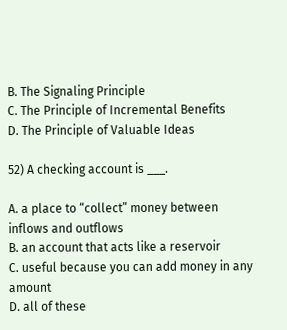B. The Signaling Principle
C. The Principle of Incremental Benefits
D. The Principle of Valuable Ideas

52) A checking account is ___.

A. a place to “collect” money between inflows and outflows
B. an account that acts like a reservoir
C. useful because you can add money in any amount
D. all of these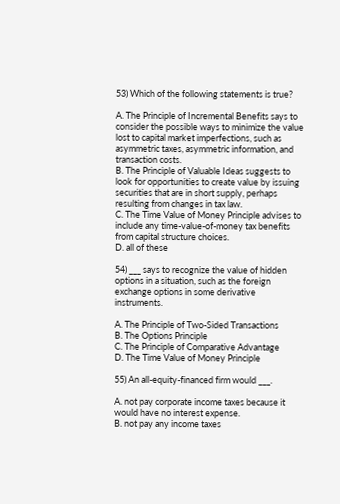53) Which of the following statements is true?

A. The Principle of Incremental Benefits says to consider the possible ways to minimize the value lost to capital market imperfections, such as asymmetric taxes, asymmetric information, and transaction costs.
B. The Principle of Valuable Ideas suggests to look for opportunities to create value by issuing securities that are in short supply, perhaps resulting from changes in tax law.
C. The Time Value of Money Principle advises to include any time-value-of-money tax benefits from capital structure choices.
D. all of these

54) ___ says to recognize the value of hidden options in a situation, such as the foreign exchange options in some derivative instruments.

A. The Principle of Two-Sided Transactions
B. The Options Principle
C. The Principle of Comparative Advantage
D. The Time Value of Money Principle

55) An all-equity-financed firm would ___.

A. not pay corporate income taxes because it would have no interest expense.
B. not pay any income taxes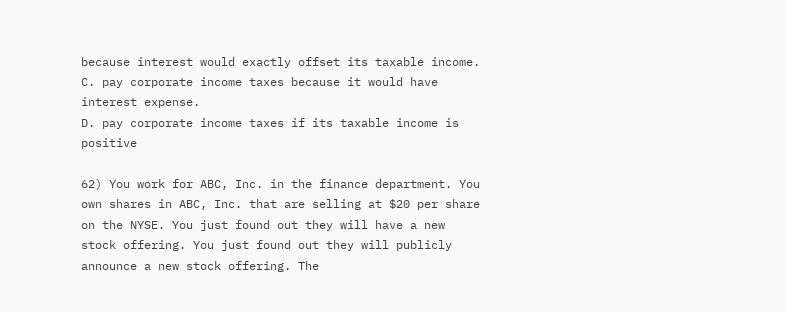because interest would exactly offset its taxable income.
C. pay corporate income taxes because it would have interest expense.
D. pay corporate income taxes if its taxable income is positive

62) You work for ABC, Inc. in the finance department. You own shares in ABC, Inc. that are selling at $20 per share on the NYSE. You just found out they will have a new stock offering. You just found out they will publicly announce a new stock offering. The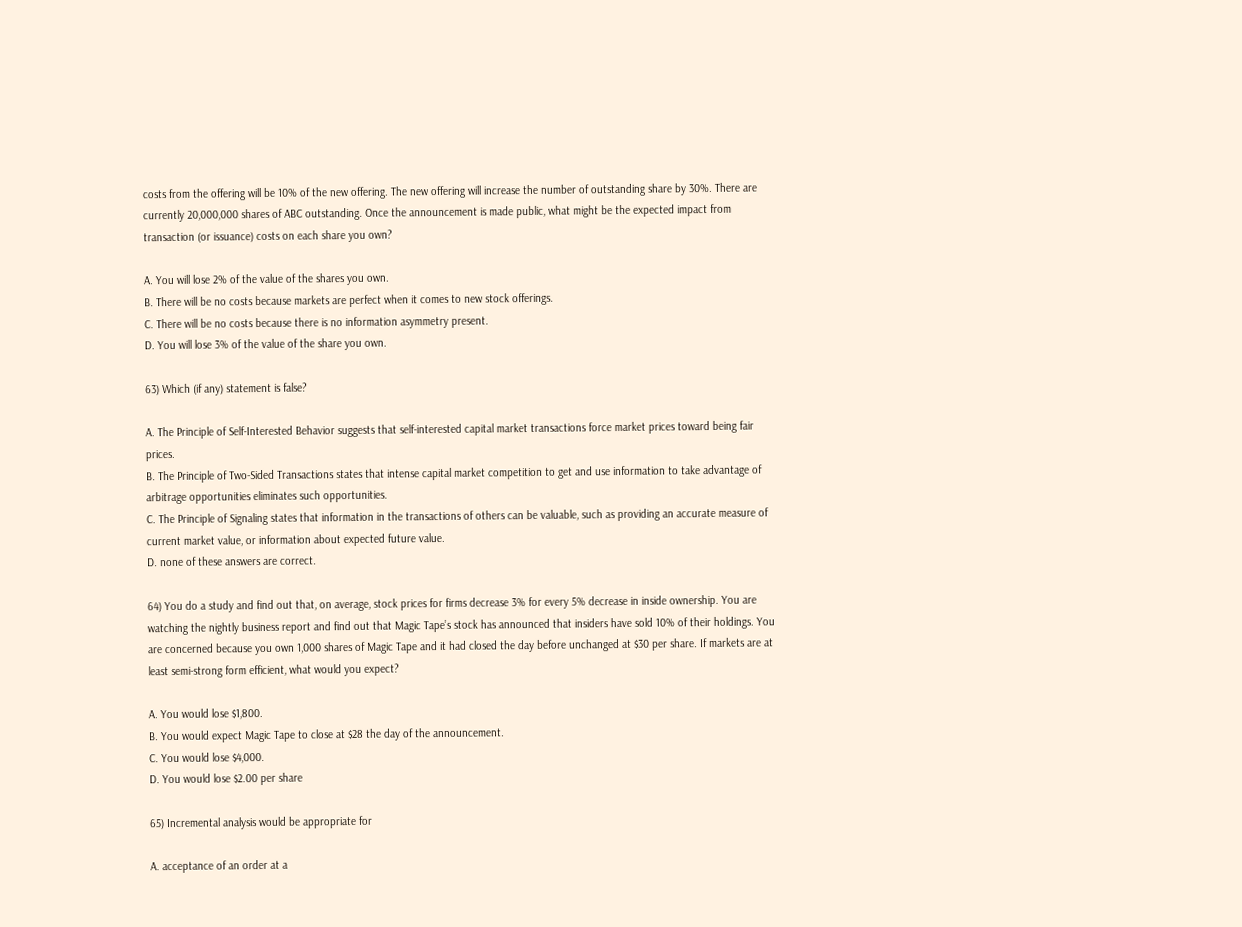costs from the offering will be 10% of the new offering. The new offering will increase the number of outstanding share by 30%. There are currently 20,000,000 shares of ABC outstanding. Once the announcement is made public, what might be the expected impact from transaction (or issuance) costs on each share you own?

A. You will lose 2% of the value of the shares you own.
B. There will be no costs because markets are perfect when it comes to new stock offerings.
C. There will be no costs because there is no information asymmetry present.
D. You will lose 3% of the value of the share you own.

63) Which (if any) statement is false?

A. The Principle of Self-Interested Behavior suggests that self-interested capital market transactions force market prices toward being fair prices.
B. The Principle of Two-Sided Transactions states that intense capital market competition to get and use information to take advantage of arbitrage opportunities eliminates such opportunities.
C. The Principle of Signaling states that information in the transactions of others can be valuable, such as providing an accurate measure of current market value, or information about expected future value.
D. none of these answers are correct.

64) You do a study and find out that, on average, stock prices for firms decrease 3% for every 5% decrease in inside ownership. You are watching the nightly business report and find out that Magic Tape’s stock has announced that insiders have sold 10% of their holdings. You are concerned because you own 1,000 shares of Magic Tape and it had closed the day before unchanged at $30 per share. If markets are at least semi-strong form efficient, what would you expect?

A. You would lose $1,800.
B. You would expect Magic Tape to close at $28 the day of the announcement.
C. You would lose $4,000.
D. You would lose $2.00 per share

65) Incremental analysis would be appropriate for

A. acceptance of an order at a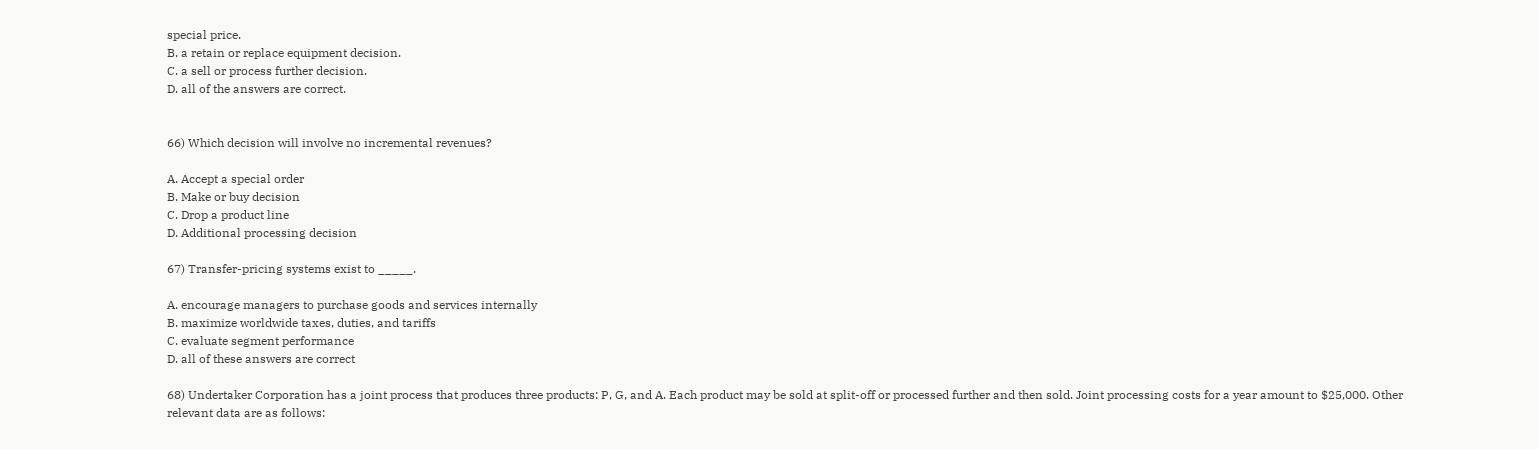special price.
B. a retain or replace equipment decision.
C. a sell or process further decision.
D. all of the answers are correct.


66) Which decision will involve no incremental revenues?

A. Accept a special order
B. Make or buy decision
C. Drop a product line
D. Additional processing decision

67) Transfer-pricing systems exist to _____.

A. encourage managers to purchase goods and services internally
B. maximize worldwide taxes, duties, and tariffs
C. evaluate segment performance
D. all of these answers are correct

68) Undertaker Corporation has a joint process that produces three products: P, G, and A. Each product may be sold at split-off or processed further and then sold. Joint processing costs for a year amount to $25,000. Other relevant data are as follows: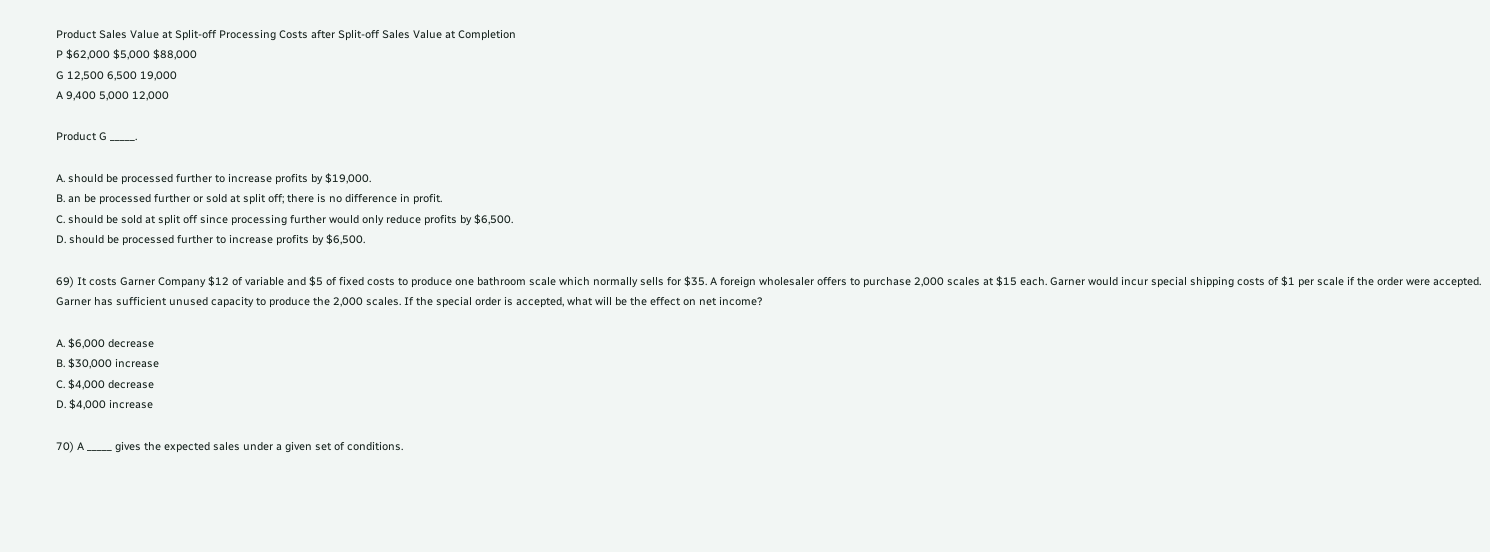Product Sales Value at Split-off Processing Costs after Split-off Sales Value at Completion
P $62,000 $5,000 $88,000
G 12,500 6,500 19,000
A 9,400 5,000 12,000

Product G _____.

A. should be processed further to increase profits by $19,000.
B. an be processed further or sold at split off; there is no difference in profit.
C. should be sold at split off since processing further would only reduce profits by $6,500.
D. should be processed further to increase profits by $6,500.

69) It costs Garner Company $12 of variable and $5 of fixed costs to produce one bathroom scale which normally sells for $35. A foreign wholesaler offers to purchase 2,000 scales at $15 each. Garner would incur special shipping costs of $1 per scale if the order were accepted. Garner has sufficient unused capacity to produce the 2,000 scales. If the special order is accepted, what will be the effect on net income?

A. $6,000 decrease
B. $30,000 increase
C. $4,000 decrease
D. $4,000 increase

70) A _____ gives the expected sales under a given set of conditions.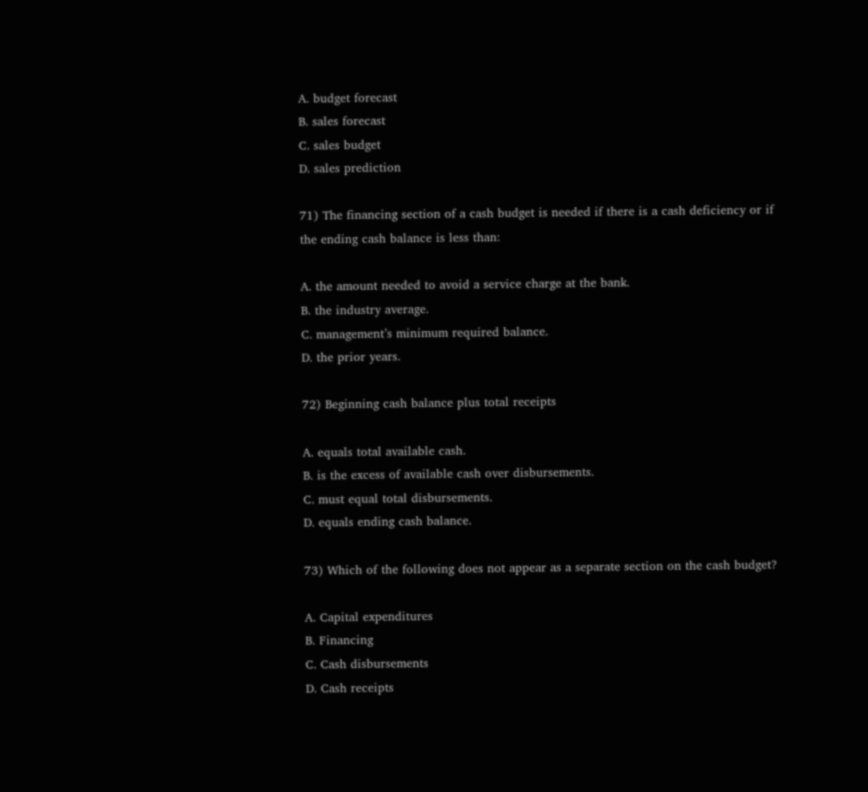A. budget forecast
B. sales forecast
C. sales budget
D. sales prediction

71) The financing section of a cash budget is needed if there is a cash deficiency or if the ending cash balance is less than:

A. the amount needed to avoid a service charge at the bank.
B. the industry average.
C. management’s minimum required balance.
D. the prior years.

72) Beginning cash balance plus total receipts

A. equals total available cash.
B. is the excess of available cash over disbursements.
C. must equal total disbursements.
D. equals ending cash balance.

73) Which of the following does not appear as a separate section on the cash budget?

A. Capital expenditures
B. Financing
C. Cash disbursements
D. Cash receipts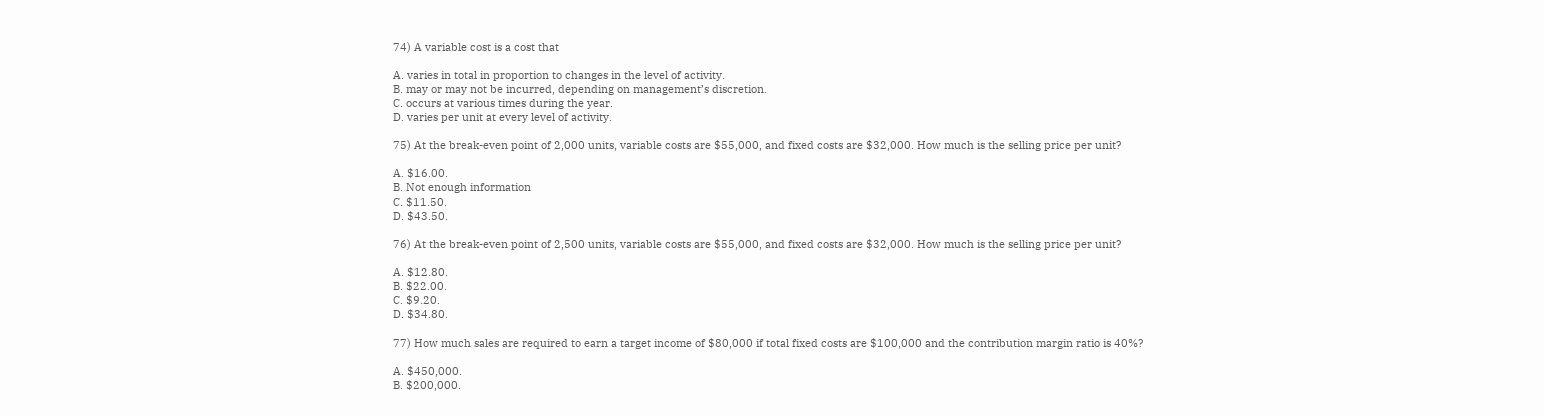74) A variable cost is a cost that

A. varies in total in proportion to changes in the level of activity.
B. may or may not be incurred, depending on management’s discretion.
C. occurs at various times during the year.
D. varies per unit at every level of activity.

75) At the break-even point of 2,000 units, variable costs are $55,000, and fixed costs are $32,000. How much is the selling price per unit?

A. $16.00.
B. Not enough information
C. $11.50.
D. $43.50.

76) At the break-even point of 2,500 units, variable costs are $55,000, and fixed costs are $32,000. How much is the selling price per unit?

A. $12.80.
B. $22.00.
C. $9.20.
D. $34.80.

77) How much sales are required to earn a target income of $80,000 if total fixed costs are $100,000 and the contribution margin ratio is 40%?

A. $450,000.
B. $200,000.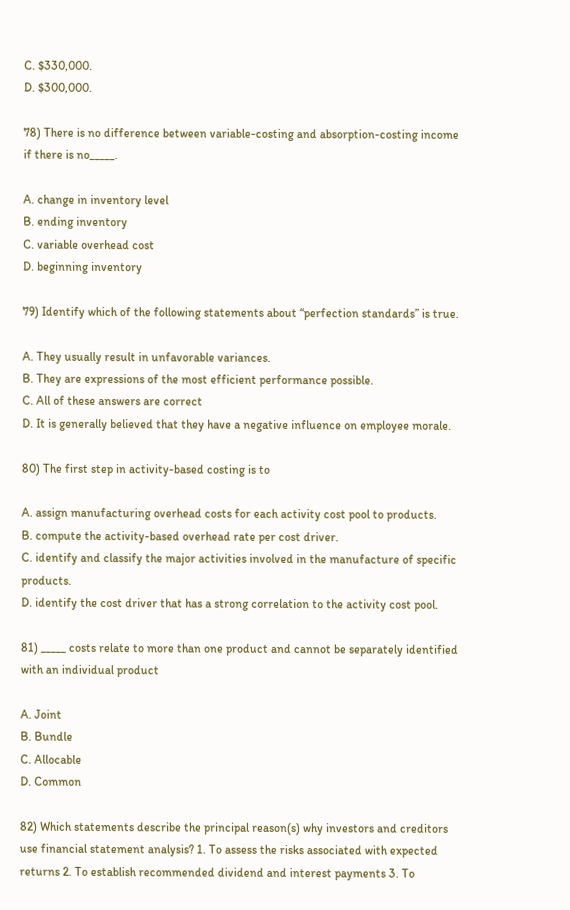C. $330,000.
D. $300,000.

78) There is no difference between variable-costing and absorption-costing income if there is no_____.

A. change in inventory level
B. ending inventory
C. variable overhead cost
D. beginning inventory

79) Identify which of the following statements about “perfection standards” is true.

A. They usually result in unfavorable variances.
B. They are expressions of the most efficient performance possible.
C. All of these answers are correct
D. It is generally believed that they have a negative influence on employee morale.

80) The first step in activity-based costing is to

A. assign manufacturing overhead costs for each activity cost pool to products.
B. compute the activity-based overhead rate per cost driver.
C. identify and classify the major activities involved in the manufacture of specific products.
D. identify the cost driver that has a strong correlation to the activity cost pool.

81) _____ costs relate to more than one product and cannot be separately identified with an individual product

A. Joint
B. Bundle
C. Allocable
D. Common

82) Which statements describe the principal reason(s) why investors and creditors use financial statement analysis? 1. To assess the risks associated with expected returns 2. To establish recommended dividend and interest payments 3. To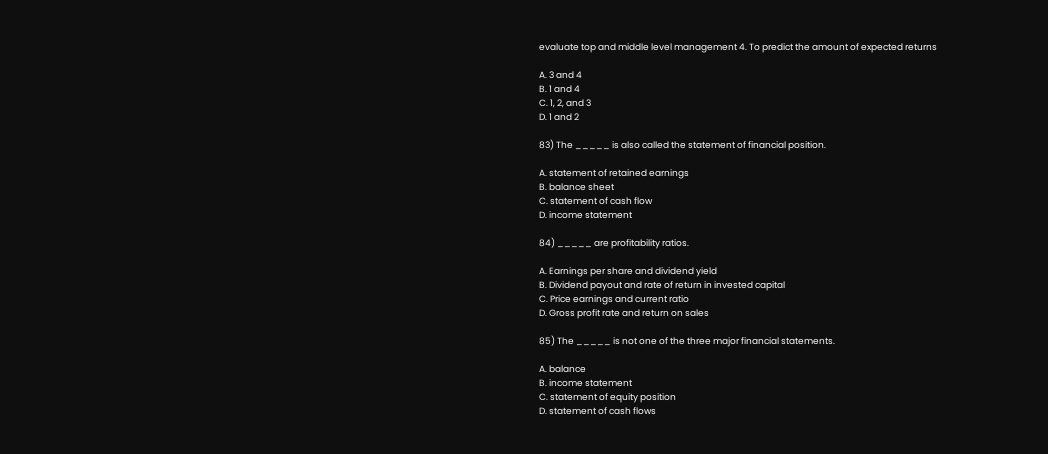evaluate top and middle level management 4. To predict the amount of expected returns

A. 3 and 4
B. 1 and 4
C. 1, 2, and 3
D. 1 and 2

83) The _____ is also called the statement of financial position.

A. statement of retained earnings
B. balance sheet
C. statement of cash flow
D. income statement

84) _____ are profitability ratios.

A. Earnings per share and dividend yield
B. Dividend payout and rate of return in invested capital
C. Price earnings and current ratio
D. Gross profit rate and return on sales

85) The _____ is not one of the three major financial statements.

A. balance
B. income statement
C. statement of equity position
D. statement of cash flows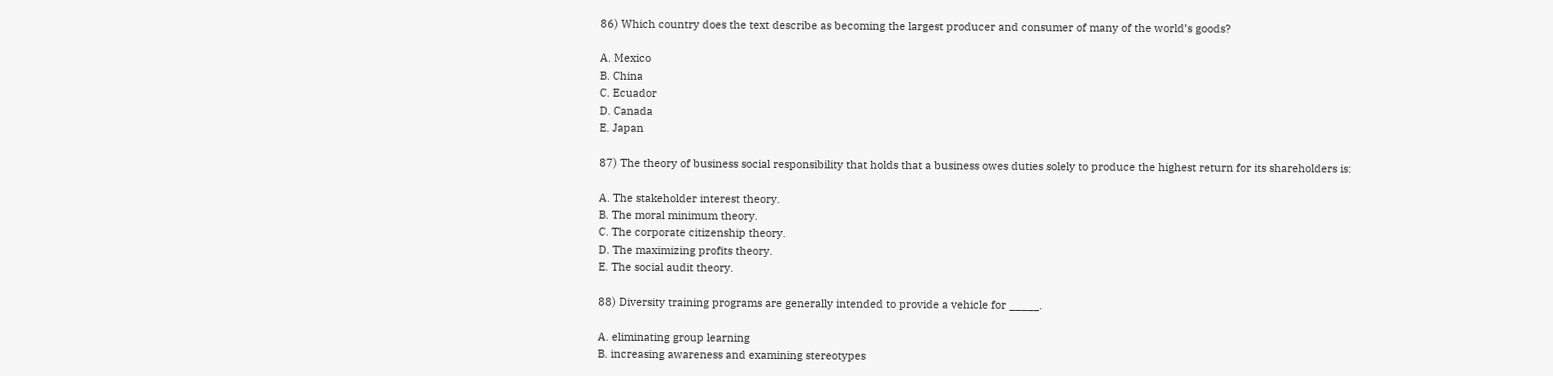86) Which country does the text describe as becoming the largest producer and consumer of many of the world’s goods?

A. Mexico
B. China
C. Ecuador
D. Canada
E. Japan

87) The theory of business social responsibility that holds that a business owes duties solely to produce the highest return for its shareholders is:

A. The stakeholder interest theory.
B. The moral minimum theory.
C. The corporate citizenship theory.
D. The maximizing profits theory.
E. The social audit theory.

88) Diversity training programs are generally intended to provide a vehicle for _____.

A. eliminating group learning
B. increasing awareness and examining stereotypes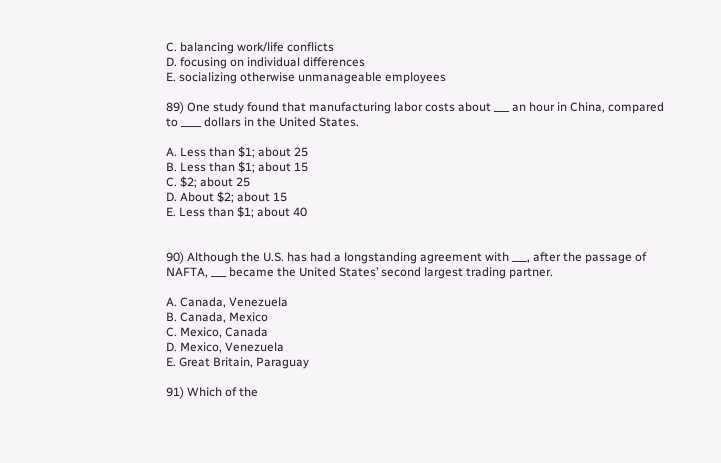C. balancing work/life conflicts
D. focusing on individual differences
E. socializing otherwise unmanageable employees

89) One study found that manufacturing labor costs about ___ an hour in China, compared to ____ dollars in the United States.

A. Less than $1; about 25
B. Less than $1; about 15
C. $2; about 25
D. About $2; about 15
E. Less than $1; about 40


90) Although the U.S. has had a longstanding agreement with ___, after the passage of NAFTA, ___ became the United States’ second largest trading partner.

A. Canada, Venezuela
B. Canada, Mexico
C. Mexico, Canada
D. Mexico, Venezuela
E. Great Britain, Paraguay

91) Which of the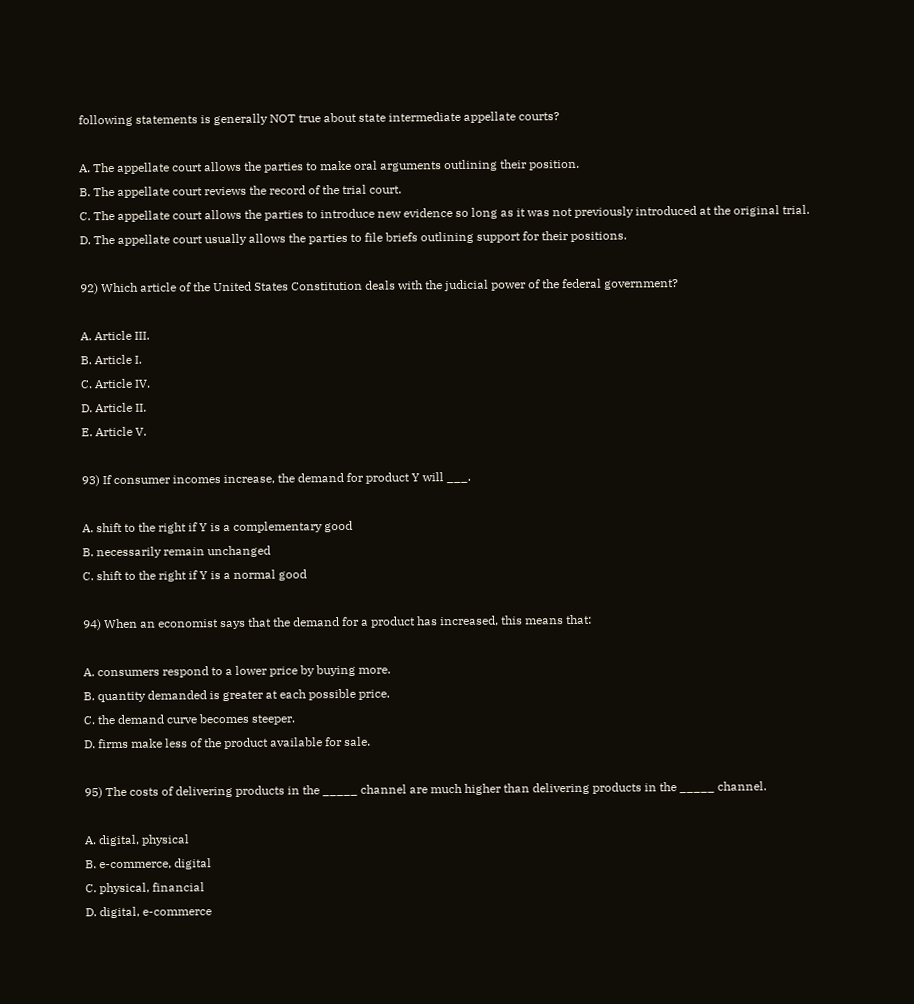following statements is generally NOT true about state intermediate appellate courts?

A. The appellate court allows the parties to make oral arguments outlining their position.
B. The appellate court reviews the record of the trial court.
C. The appellate court allows the parties to introduce new evidence so long as it was not previously introduced at the original trial.
D. The appellate court usually allows the parties to file briefs outlining support for their positions.

92) Which article of the United States Constitution deals with the judicial power of the federal government?

A. Article III.
B. Article I.
C. Article IV.
D. Article II.
E. Article V.

93) If consumer incomes increase, the demand for product Y will ___.

A. shift to the right if Y is a complementary good
B. necessarily remain unchanged
C. shift to the right if Y is a normal good

94) When an economist says that the demand for a product has increased, this means that:

A. consumers respond to a lower price by buying more.
B. quantity demanded is greater at each possible price.
C. the demand curve becomes steeper.
D. firms make less of the product available for sale.

95) The costs of delivering products in the _____ channel are much higher than delivering products in the _____ channel.

A. digital, physical
B. e-commerce, digital
C. physical, financial
D. digital, e-commerce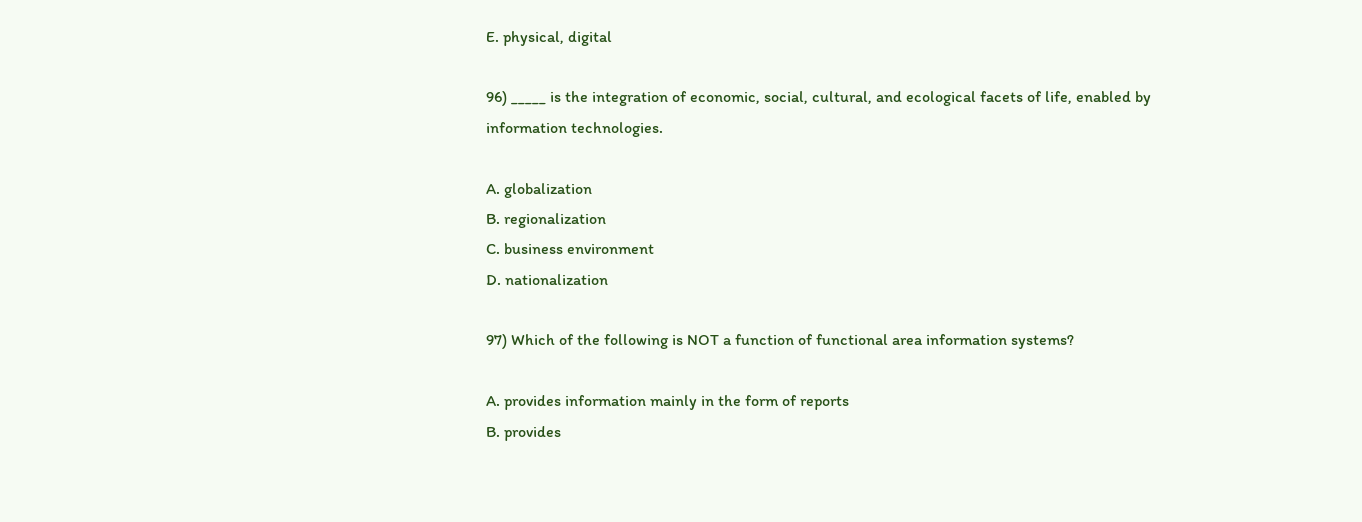E. physical, digital

96) _____ is the integration of economic, social, cultural, and ecological facets of life, enabled by information technologies.

A. globalization
B. regionalization
C. business environment
D. nationalization

97) Which of the following is NOT a function of functional area information systems?

A. provides information mainly in the form of reports
B. provides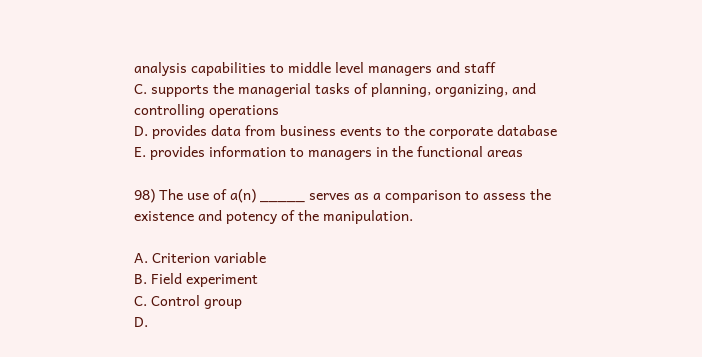analysis capabilities to middle level managers and staff
C. supports the managerial tasks of planning, organizing, and controlling operations
D. provides data from business events to the corporate database
E. provides information to managers in the functional areas

98) The use of a(n) _____ serves as a comparison to assess the existence and potency of the manipulation.

A. Criterion variable
B. Field experiment
C. Control group
D.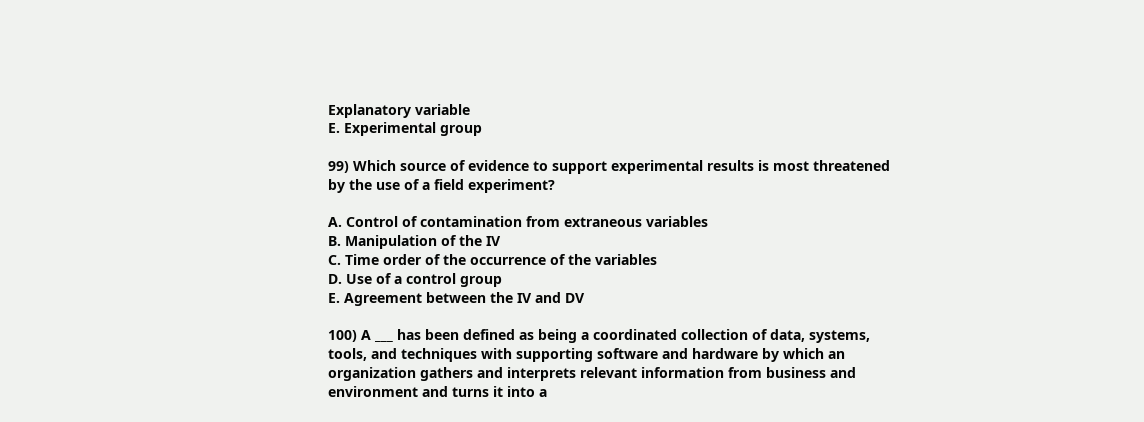Explanatory variable
E. Experimental group

99) Which source of evidence to support experimental results is most threatened by the use of a field experiment?

A. Control of contamination from extraneous variables
B. Manipulation of the IV
C. Time order of the occurrence of the variables
D. Use of a control group
E. Agreement between the IV and DV

100) A ___ has been defined as being a coordinated collection of data, systems, tools, and techniques with supporting software and hardware by which an organization gathers and interprets relevant information from business and environment and turns it into a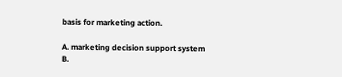basis for marketing action.

A. marketing decision support system
B.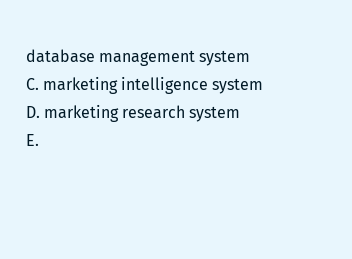database management system
C. marketing intelligence system
D. marketing research system
E.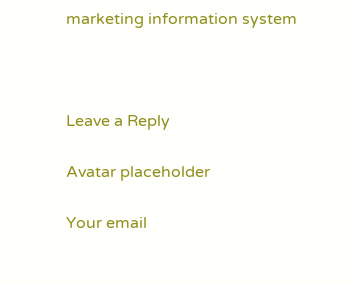marketing information system



Leave a Reply

Avatar placeholder

Your email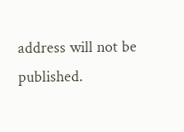address will not be published.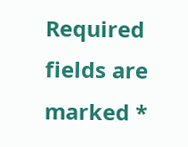Required fields are marked *